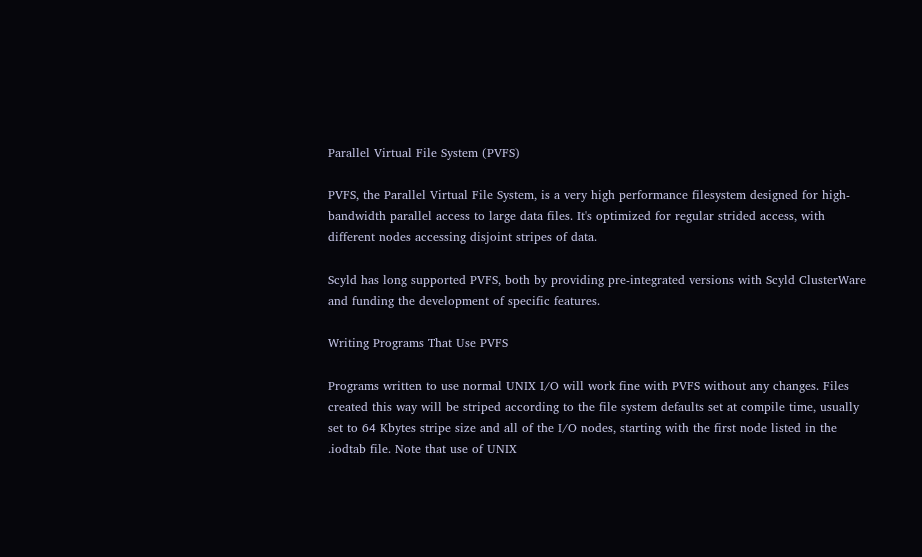Parallel Virtual File System (PVFS)

PVFS, the Parallel Virtual File System, is a very high performance filesystem designed for high-bandwidth parallel access to large data files. It's optimized for regular strided access, with different nodes accessing disjoint stripes of data.

Scyld has long supported PVFS, both by providing pre-integrated versions with Scyld ClusterWare and funding the development of specific features.

Writing Programs That Use PVFS

Programs written to use normal UNIX I/O will work fine with PVFS without any changes. Files created this way will be striped according to the file system defaults set at compile time, usually set to 64 Kbytes stripe size and all of the I/O nodes, starting with the first node listed in the .iodtab file. Note that use of UNIX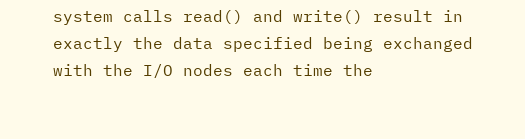system calls read() and write() result in exactly the data specified being exchanged with the I/O nodes each time the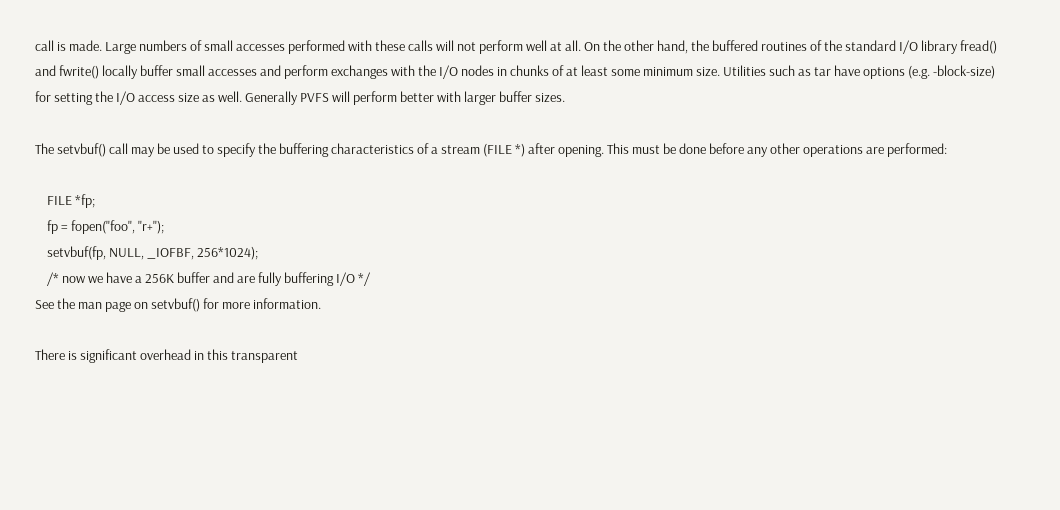call is made. Large numbers of small accesses performed with these calls will not perform well at all. On the other hand, the buffered routines of the standard I/O library fread() and fwrite() locally buffer small accesses and perform exchanges with the I/O nodes in chunks of at least some minimum size. Utilities such as tar have options (e.g. -block-size) for setting the I/O access size as well. Generally PVFS will perform better with larger buffer sizes.

The setvbuf() call may be used to specify the buffering characteristics of a stream (FILE *) after opening. This must be done before any other operations are performed:

    FILE *fp;
    fp = fopen("foo", "r+");
    setvbuf(fp, NULL, _IOFBF, 256*1024);
    /* now we have a 256K buffer and are fully buffering I/O */
See the man page on setvbuf() for more information.

There is significant overhead in this transparent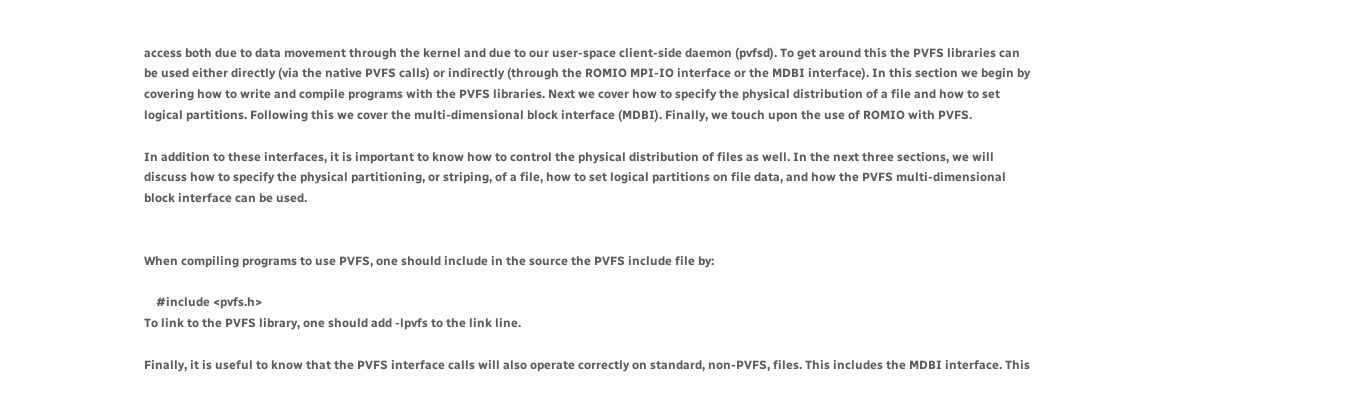access both due to data movement through the kernel and due to our user-space client-side daemon (pvfsd). To get around this the PVFS libraries can be used either directly (via the native PVFS calls) or indirectly (through the ROMIO MPI-IO interface or the MDBI interface). In this section we begin by covering how to write and compile programs with the PVFS libraries. Next we cover how to specify the physical distribution of a file and how to set logical partitions. Following this we cover the multi-dimensional block interface (MDBI). Finally, we touch upon the use of ROMIO with PVFS.

In addition to these interfaces, it is important to know how to control the physical distribution of files as well. In the next three sections, we will discuss how to specify the physical partitioning, or striping, of a file, how to set logical partitions on file data, and how the PVFS multi-dimensional block interface can be used.


When compiling programs to use PVFS, one should include in the source the PVFS include file by:

    #include <pvfs.h>
To link to the PVFS library, one should add -lpvfs to the link line.

Finally, it is useful to know that the PVFS interface calls will also operate correctly on standard, non-PVFS, files. This includes the MDBI interface. This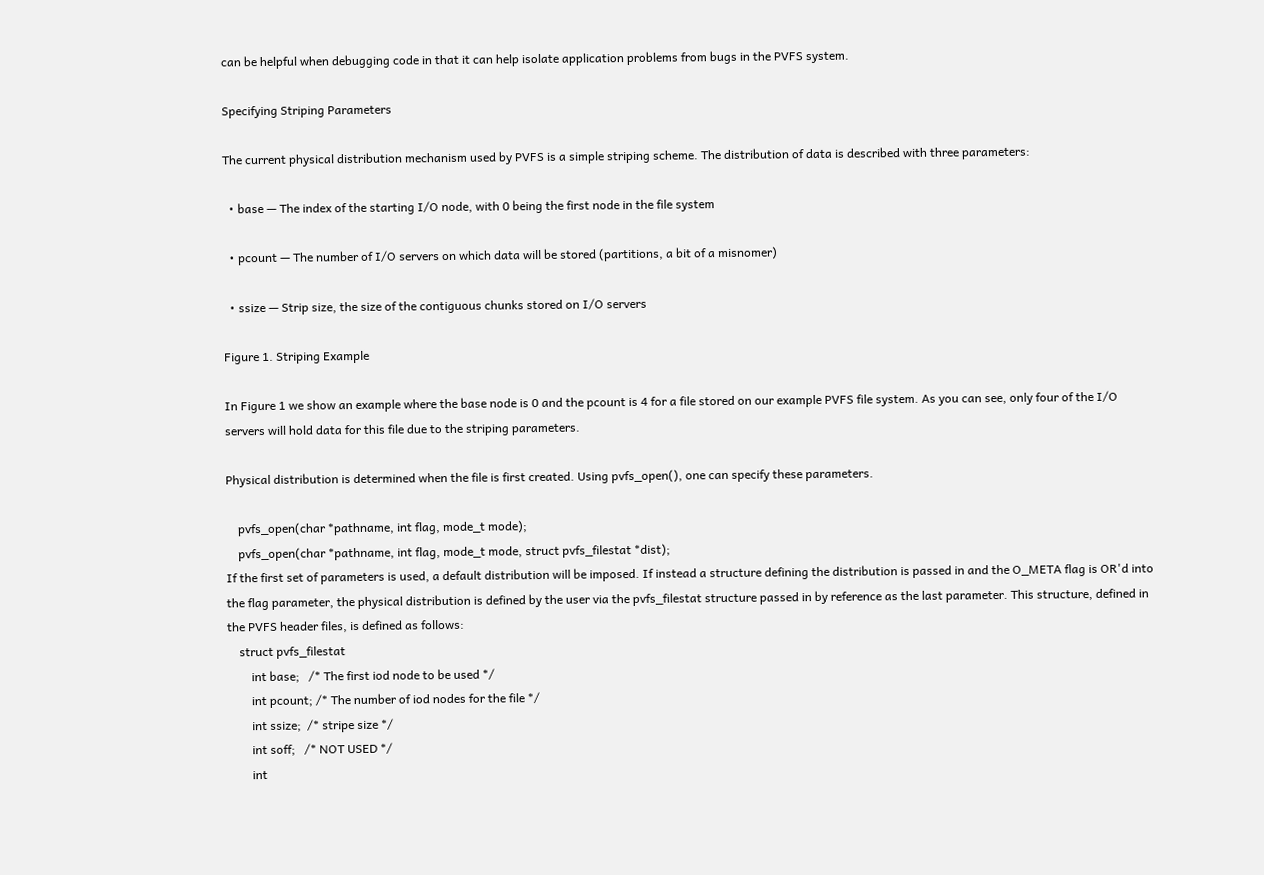can be helpful when debugging code in that it can help isolate application problems from bugs in the PVFS system.

Specifying Striping Parameters

The current physical distribution mechanism used by PVFS is a simple striping scheme. The distribution of data is described with three parameters:

  • base — The index of the starting I/O node, with 0 being the first node in the file system

  • pcount — The number of I/O servers on which data will be stored (partitions, a bit of a misnomer)

  • ssize — Strip size, the size of the contiguous chunks stored on I/O servers

Figure 1. Striping Example

In Figure 1 we show an example where the base node is 0 and the pcount is 4 for a file stored on our example PVFS file system. As you can see, only four of the I/O servers will hold data for this file due to the striping parameters.

Physical distribution is determined when the file is first created. Using pvfs_open(), one can specify these parameters.

    pvfs_open(char *pathname, int flag, mode_t mode);
    pvfs_open(char *pathname, int flag, mode_t mode, struct pvfs_filestat *dist);
If the first set of parameters is used, a default distribution will be imposed. If instead a structure defining the distribution is passed in and the O_META flag is OR'd into the flag parameter, the physical distribution is defined by the user via the pvfs_filestat structure passed in by reference as the last parameter. This structure, defined in the PVFS header files, is defined as follows:
    struct pvfs_filestat
        int base;   /* The first iod node to be used */
        int pcount; /* The number of iod nodes for the file */
        int ssize;  /* stripe size */
        int soff;   /* NOT USED */
        int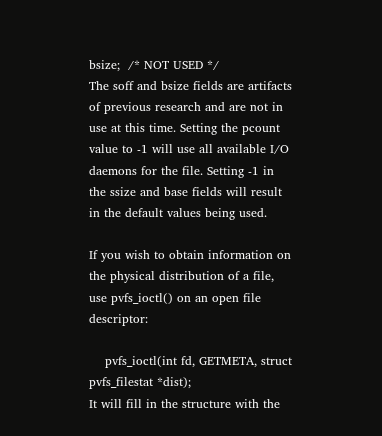bsize;  /* NOT USED */
The soff and bsize fields are artifacts of previous research and are not in use at this time. Setting the pcount value to -1 will use all available I/O daemons for the file. Setting -1 in the ssize and base fields will result in the default values being used.

If you wish to obtain information on the physical distribution of a file, use pvfs_ioctl() on an open file descriptor:

    pvfs_ioctl(int fd, GETMETA, struct pvfs_filestat *dist);
It will fill in the structure with the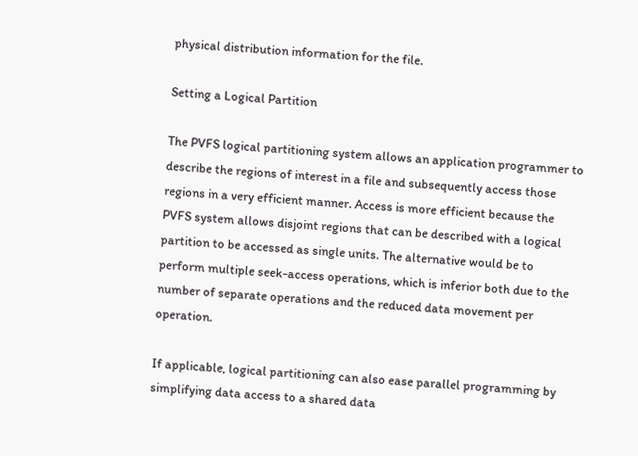physical distribution information for the file.

Setting a Logical Partition

The PVFS logical partitioning system allows an application programmer to describe the regions of interest in a file and subsequently access those regions in a very efficient manner. Access is more efficient because the PVFS system allows disjoint regions that can be described with a logical partition to be accessed as single units. The alternative would be to perform multiple seek-access operations, which is inferior both due to the number of separate operations and the reduced data movement per operation.

If applicable, logical partitioning can also ease parallel programming by simplifying data access to a shared data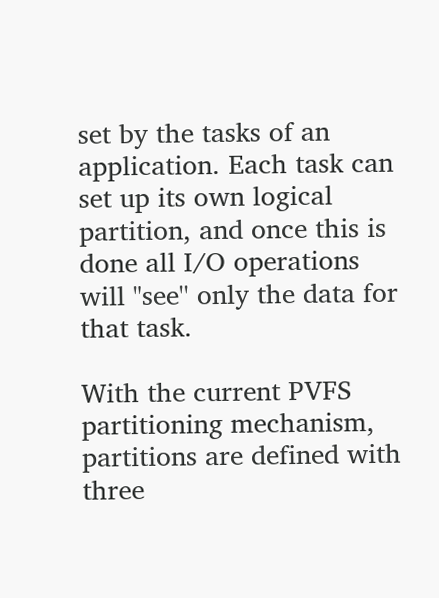set by the tasks of an application. Each task can set up its own logical partition, and once this is done all I/O operations will "see'' only the data for that task.

With the current PVFS partitioning mechanism, partitions are defined with three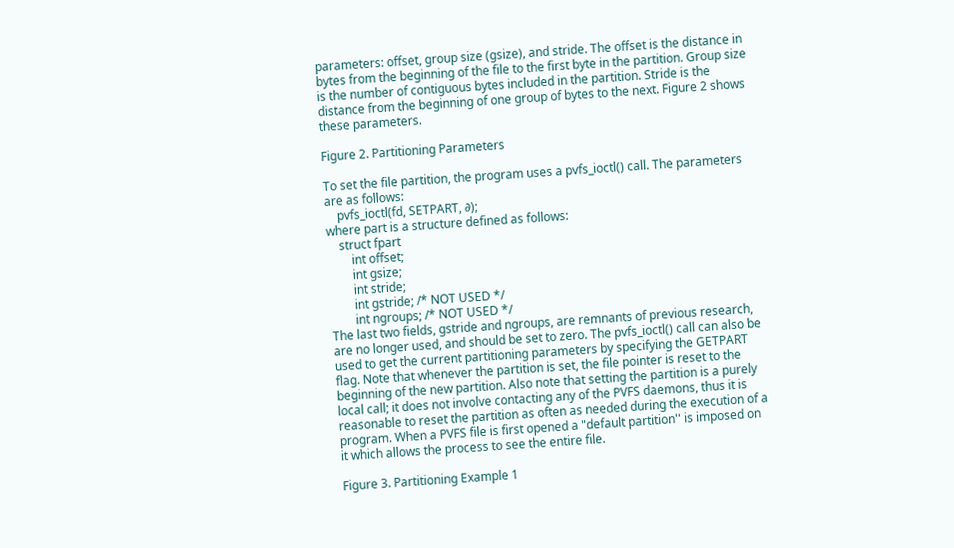parameters: offset, group size (gsize), and stride. The offset is the distance in bytes from the beginning of the file to the first byte in the partition. Group size is the number of contiguous bytes included in the partition. Stride is the distance from the beginning of one group of bytes to the next. Figure 2 shows these parameters.

Figure 2. Partitioning Parameters

To set the file partition, the program uses a pvfs_ioctl() call. The parameters are as follows:
    pvfs_ioctl(fd, SETPART, ∂);
where part is a structure defined as follows:
    struct fpart
        int offset;
        int gsize;
        int stride;
        int gstride; /* NOT USED */
        int ngroups; /* NOT USED */
The last two fields, gstride and ngroups, are remnants of previous research, are no longer used, and should be set to zero. The pvfs_ioctl() call can also be used to get the current partitioning parameters by specifying the GETPART flag. Note that whenever the partition is set, the file pointer is reset to the beginning of the new partition. Also note that setting the partition is a purely local call; it does not involve contacting any of the PVFS daemons, thus it is reasonable to reset the partition as often as needed during the execution of a program. When a PVFS file is first opened a "default partition'' is imposed on it which allows the process to see the entire file.

Figure 3. Partitioning Example 1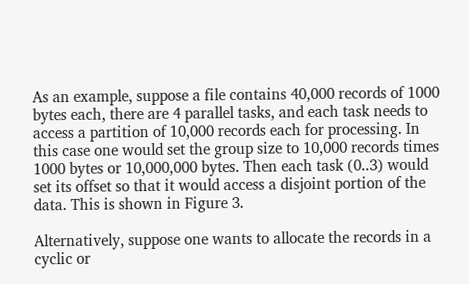As an example, suppose a file contains 40,000 records of 1000 bytes each, there are 4 parallel tasks, and each task needs to access a partition of 10,000 records each for processing. In this case one would set the group size to 10,000 records times 1000 bytes or 10,000,000 bytes. Then each task (0..3) would set its offset so that it would access a disjoint portion of the data. This is shown in Figure 3.

Alternatively, suppose one wants to allocate the records in a cyclic or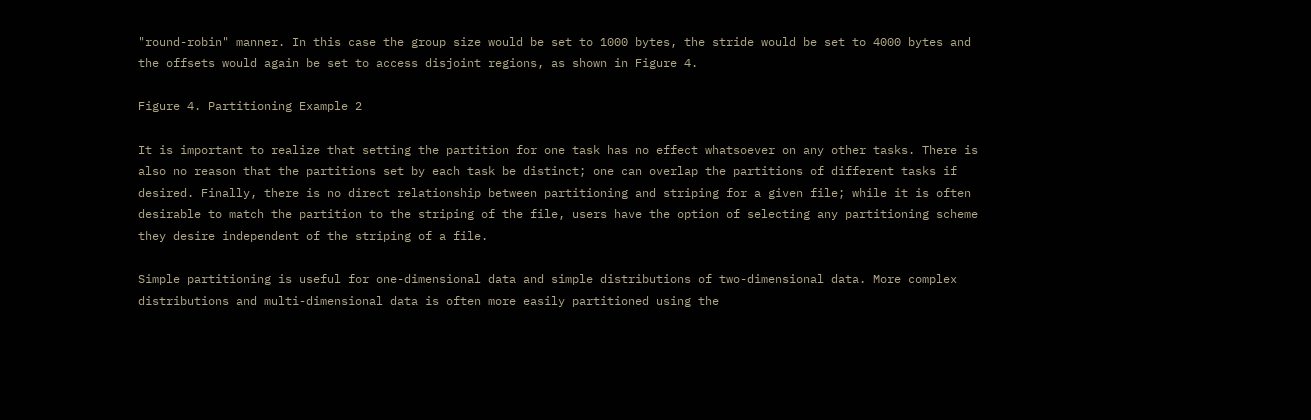"round-robin" manner. In this case the group size would be set to 1000 bytes, the stride would be set to 4000 bytes and the offsets would again be set to access disjoint regions, as shown in Figure 4.

Figure 4. Partitioning Example 2

It is important to realize that setting the partition for one task has no effect whatsoever on any other tasks. There is also no reason that the partitions set by each task be distinct; one can overlap the partitions of different tasks if desired. Finally, there is no direct relationship between partitioning and striping for a given file; while it is often desirable to match the partition to the striping of the file, users have the option of selecting any partitioning scheme they desire independent of the striping of a file.

Simple partitioning is useful for one-dimensional data and simple distributions of two-dimensional data. More complex distributions and multi-dimensional data is often more easily partitioned using the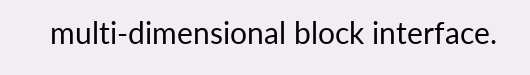multi-dimensional block interface.